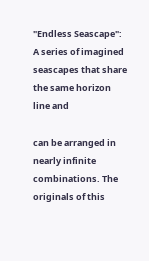"Endless Seascape": A series of imagined seascapes that share the same horizon line and

can be arranged in nearly infinite combinations. The originals of this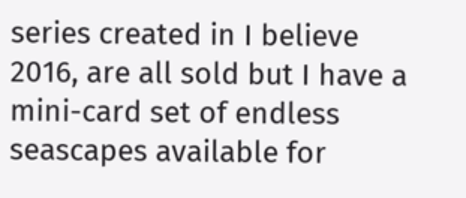series created in I believe 2016, are all sold but I have a mini-card set of endless seascapes available for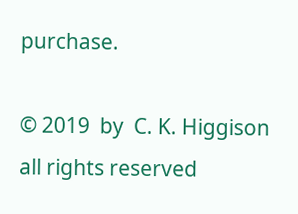purchase.

© 2019  by  C. K. Higgison all rights reserved